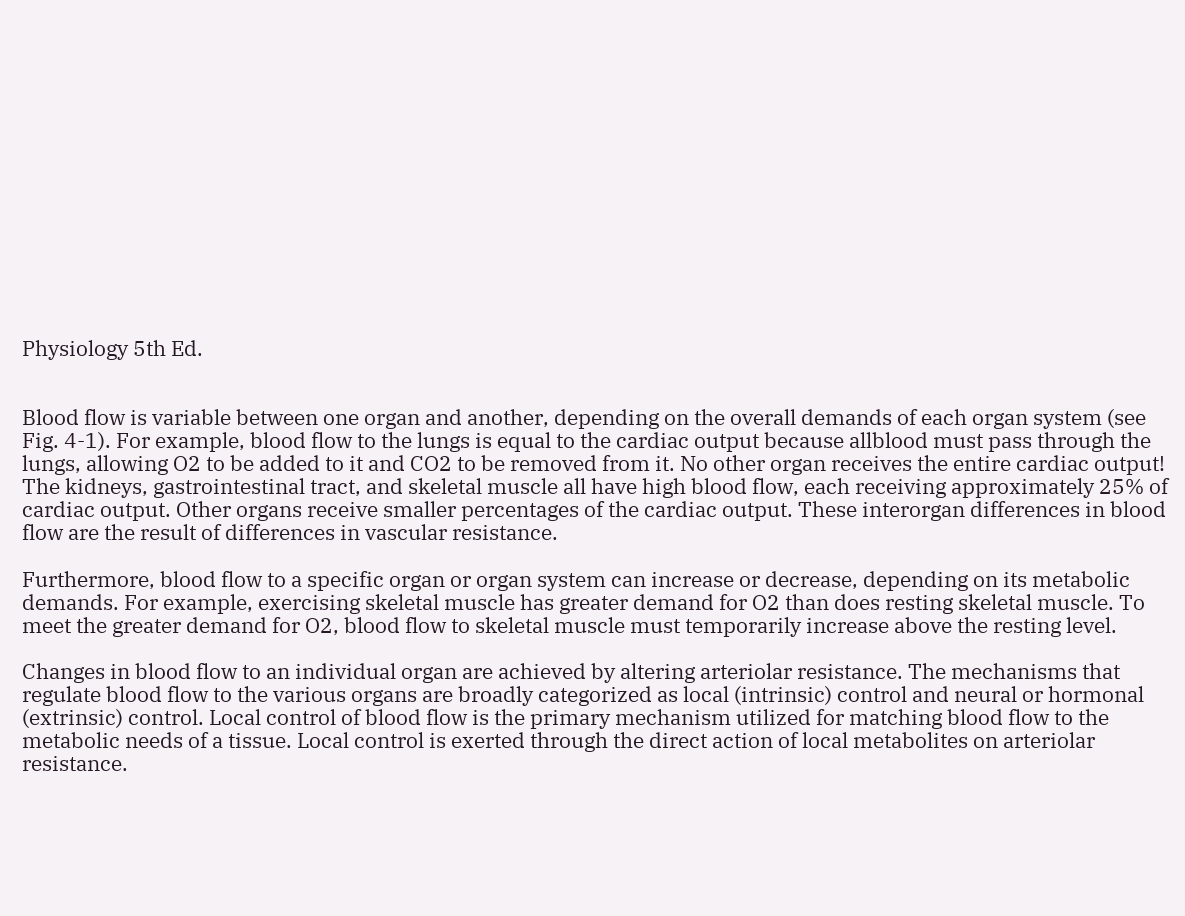Physiology 5th Ed.


Blood flow is variable between one organ and another, depending on the overall demands of each organ system (see Fig. 4-1). For example, blood flow to the lungs is equal to the cardiac output because allblood must pass through the lungs, allowing O2 to be added to it and CO2 to be removed from it. No other organ receives the entire cardiac output! The kidneys, gastrointestinal tract, and skeletal muscle all have high blood flow, each receiving approximately 25% of cardiac output. Other organs receive smaller percentages of the cardiac output. These interorgan differences in blood flow are the result of differences in vascular resistance.

Furthermore, blood flow to a specific organ or organ system can increase or decrease, depending on its metabolic demands. For example, exercising skeletal muscle has greater demand for O2 than does resting skeletal muscle. To meet the greater demand for O2, blood flow to skeletal muscle must temporarily increase above the resting level.

Changes in blood flow to an individual organ are achieved by altering arteriolar resistance. The mechanisms that regulate blood flow to the various organs are broadly categorized as local (intrinsic) control and neural or hormonal (extrinsic) control. Local control of blood flow is the primary mechanism utilized for matching blood flow to the metabolic needs of a tissue. Local control is exerted through the direct action of local metabolites on arteriolar resistance.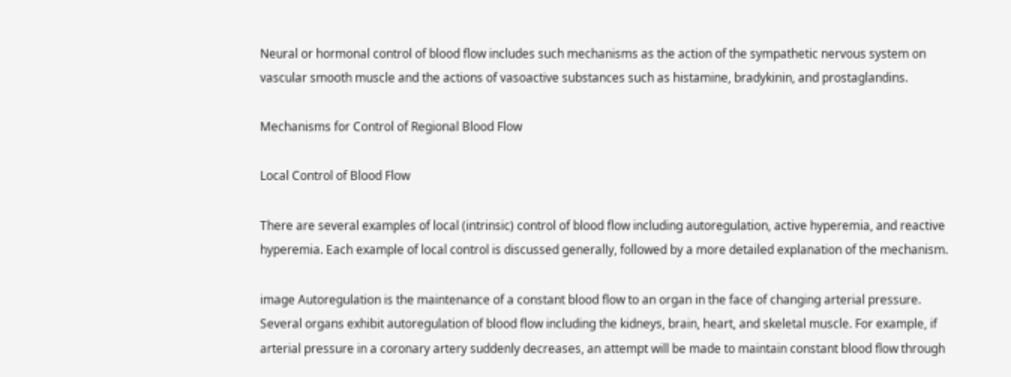Neural or hormonal control of blood flow includes such mechanisms as the action of the sympathetic nervous system on vascular smooth muscle and the actions of vasoactive substances such as histamine, bradykinin, and prostaglandins.

Mechanisms for Control of Regional Blood Flow

Local Control of Blood Flow

There are several examples of local (intrinsic) control of blood flow including autoregulation, active hyperemia, and reactive hyperemia. Each example of local control is discussed generally, followed by a more detailed explanation of the mechanism.

image Autoregulation is the maintenance of a constant blood flow to an organ in the face of changing arterial pressure. Several organs exhibit autoregulation of blood flow including the kidneys, brain, heart, and skeletal muscle. For example, if arterial pressure in a coronary artery suddenly decreases, an attempt will be made to maintain constant blood flow through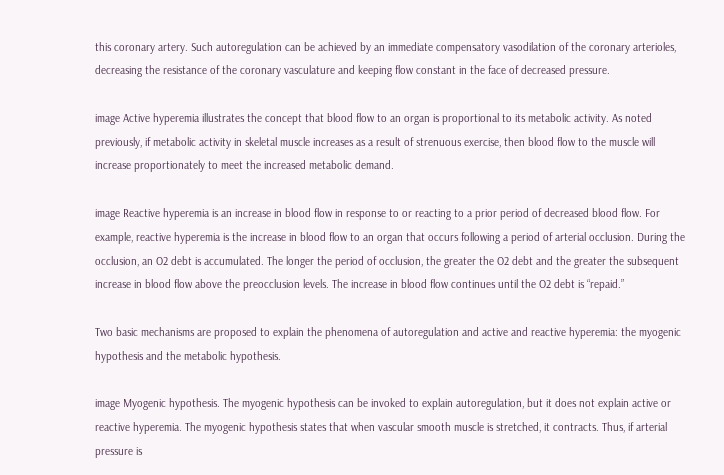this coronary artery. Such autoregulation can be achieved by an immediate compensatory vasodilation of the coronary arterioles, decreasing the resistance of the coronary vasculature and keeping flow constant in the face of decreased pressure.

image Active hyperemia illustrates the concept that blood flow to an organ is proportional to its metabolic activity. As noted previously, if metabolic activity in skeletal muscle increases as a result of strenuous exercise, then blood flow to the muscle will increase proportionately to meet the increased metabolic demand.

image Reactive hyperemia is an increase in blood flow in response to or reacting to a prior period of decreased blood flow. For example, reactive hyperemia is the increase in blood flow to an organ that occurs following a period of arterial occlusion. During the occlusion, an O2 debt is accumulated. The longer the period of occlusion, the greater the O2 debt and the greater the subsequent increase in blood flow above the preocclusion levels. The increase in blood flow continues until the O2 debt is “repaid.”

Two basic mechanisms are proposed to explain the phenomena of autoregulation and active and reactive hyperemia: the myogenic hypothesis and the metabolic hypothesis.

image Myogenic hypothesis. The myogenic hypothesis can be invoked to explain autoregulation, but it does not explain active or reactive hyperemia. The myogenic hypothesis states that when vascular smooth muscle is stretched, it contracts. Thus, if arterial pressure is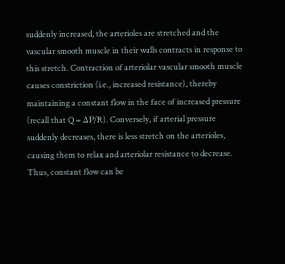suddenly increased, the arterioles are stretched and the vascular smooth muscle in their walls contracts in response to this stretch. Contraction of arteriolar vascular smooth muscle causes constriction (i.e., increased resistance), thereby maintaining a constant flow in the face of increased pressure (recall that Q = ΔP/R). Conversely, if arterial pressure suddenly decreases, there is less stretch on the arterioles, causing them to relax and arteriolar resistance to decrease. Thus, constant flow can be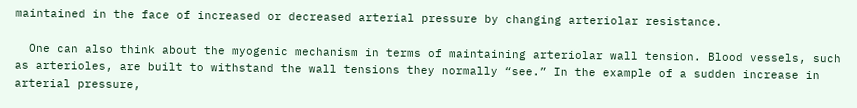maintained in the face of increased or decreased arterial pressure by changing arteriolar resistance.

  One can also think about the myogenic mechanism in terms of maintaining arteriolar wall tension. Blood vessels, such as arterioles, are built to withstand the wall tensions they normally “see.” In the example of a sudden increase in arterial pressure,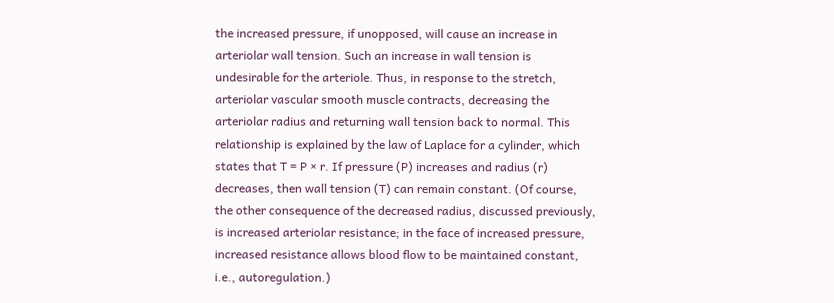the increased pressure, if unopposed, will cause an increase in arteriolar wall tension. Such an increase in wall tension is undesirable for the arteriole. Thus, in response to the stretch, arteriolar vascular smooth muscle contracts, decreasing the arteriolar radius and returning wall tension back to normal. This relationship is explained by the law of Laplace for a cylinder, which states that T = P × r. If pressure (P) increases and radius (r) decreases, then wall tension (T) can remain constant. (Of course, the other consequence of the decreased radius, discussed previously, is increased arteriolar resistance; in the face of increased pressure, increased resistance allows blood flow to be maintained constant, i.e., autoregulation.)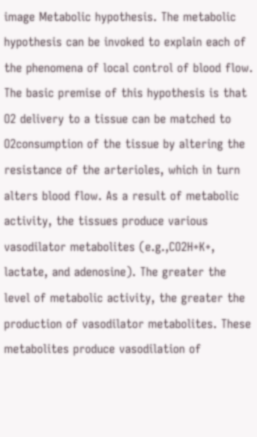image Metabolic hypothesis. The metabolic hypothesis can be invoked to explain each of the phenomena of local control of blood flow. The basic premise of this hypothesis is that O2 delivery to a tissue can be matched to O2consumption of the tissue by altering the resistance of the arterioles, which in turn alters blood flow. As a result of metabolic activity, the tissues produce various vasodilator metabolites (e.g.,CO2H+K+, lactate, and adenosine). The greater the level of metabolic activity, the greater the production of vasodilator metabolites. These metabolites produce vasodilation of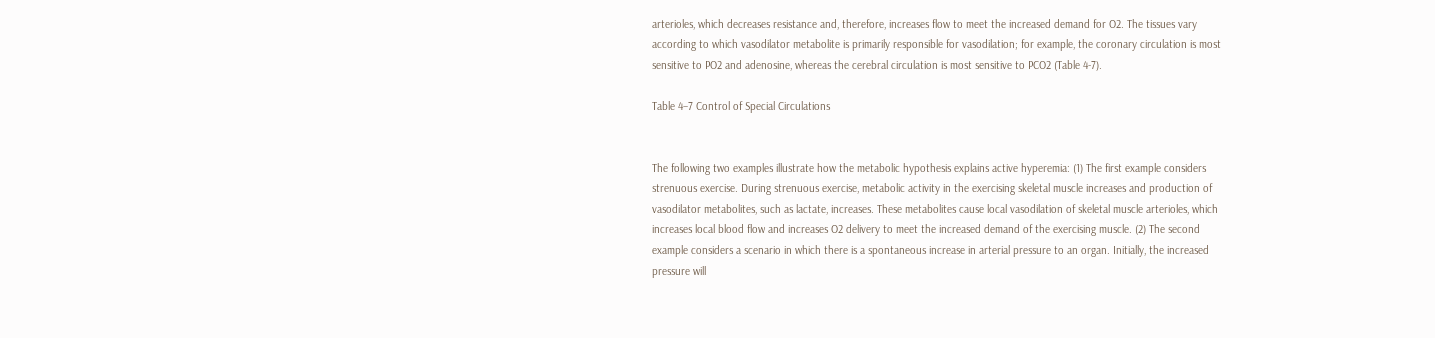arterioles, which decreases resistance and, therefore, increases flow to meet the increased demand for O2. The tissues vary according to which vasodilator metabolite is primarily responsible for vasodilation; for example, the coronary circulation is most sensitive to PO2 and adenosine, whereas the cerebral circulation is most sensitive to PCO2 (Table 4-7).

Table 4–7 Control of Special Circulations


The following two examples illustrate how the metabolic hypothesis explains active hyperemia: (1) The first example considers strenuous exercise. During strenuous exercise, metabolic activity in the exercising skeletal muscle increases and production of vasodilator metabolites, such as lactate, increases. These metabolites cause local vasodilation of skeletal muscle arterioles, which increases local blood flow and increases O2 delivery to meet the increased demand of the exercising muscle. (2) The second example considers a scenario in which there is a spontaneous increase in arterial pressure to an organ. Initially, the increased pressure will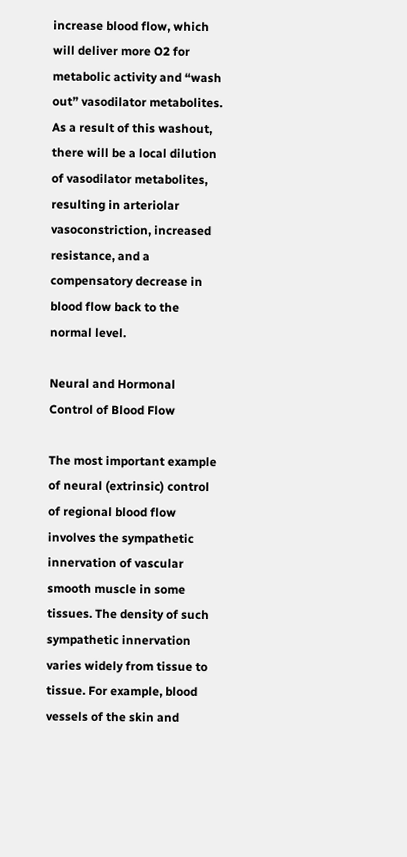increase blood flow, which will deliver more O2 for metabolic activity and “wash out” vasodilator metabolites. As a result of this washout, there will be a local dilution of vasodilator metabolites, resulting in arteriolar vasoconstriction, increased resistance, and a compensatory decrease in blood flow back to the normal level.

Neural and Hormonal Control of Blood Flow

The most important example of neural (extrinsic) control of regional blood flow involves the sympathetic innervation of vascular smooth muscle in some tissues. The density of such sympathetic innervation varies widely from tissue to tissue. For example, blood vessels of the skin and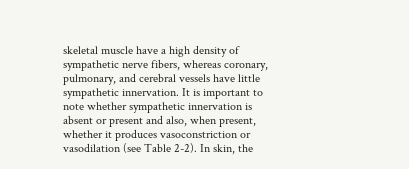skeletal muscle have a high density of sympathetic nerve fibers, whereas coronary, pulmonary, and cerebral vessels have little sympathetic innervation. It is important to note whether sympathetic innervation is absent or present and also, when present, whether it produces vasoconstriction or vasodilation (see Table 2-2). In skin, the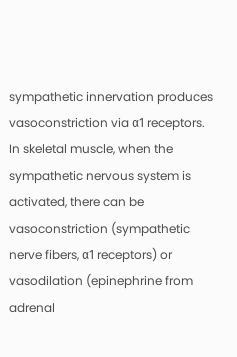sympathetic innervation produces vasoconstriction via α1 receptors. In skeletal muscle, when the sympathetic nervous system is activated, there can be vasoconstriction (sympathetic nerve fibers, α1 receptors) or vasodilation (epinephrine from adrenal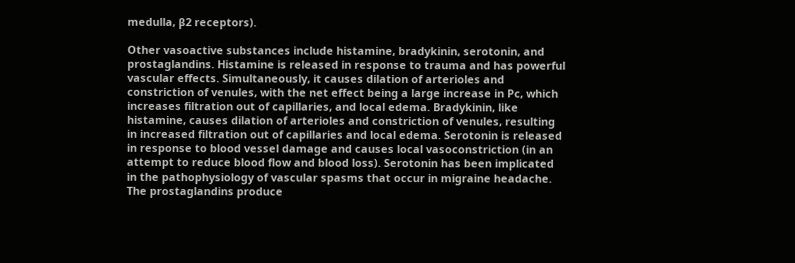medulla, β2 receptors).

Other vasoactive substances include histamine, bradykinin, serotonin, and prostaglandins. Histamine is released in response to trauma and has powerful vascular effects. Simultaneously, it causes dilation of arterioles and constriction of venules, with the net effect being a large increase in Pc, which increases filtration out of capillaries, and local edema. Bradykinin, like histamine, causes dilation of arterioles and constriction of venules, resulting in increased filtration out of capillaries and local edema. Serotonin is released in response to blood vessel damage and causes local vasoconstriction (in an attempt to reduce blood flow and blood loss). Serotonin has been implicated in the pathophysiology of vascular spasms that occur in migraine headache. The prostaglandins produce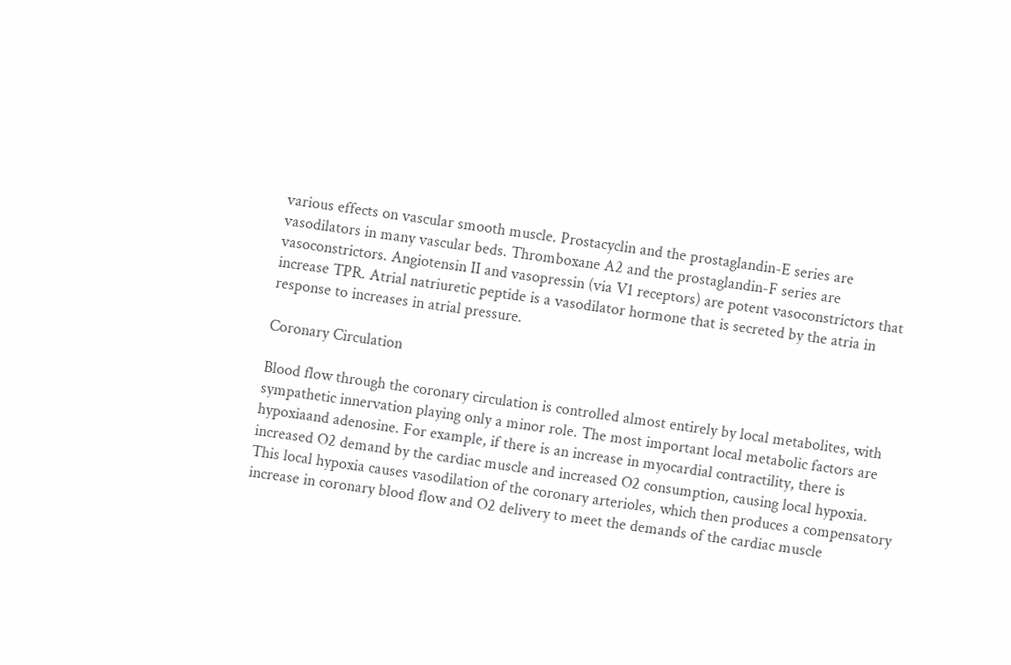various effects on vascular smooth muscle. Prostacyclin and the prostaglandin-E series are vasodilators in many vascular beds. Thromboxane A2 and the prostaglandin-F series are vasoconstrictors. Angiotensin II and vasopressin (via V1 receptors) are potent vasoconstrictors that increase TPR. Atrial natriuretic peptide is a vasodilator hormone that is secreted by the atria in response to increases in atrial pressure.

Coronary Circulation

Blood flow through the coronary circulation is controlled almost entirely by local metabolites, with sympathetic innervation playing only a minor role. The most important local metabolic factors are hypoxiaand adenosine. For example, if there is an increase in myocardial contractility, there is increased O2 demand by the cardiac muscle and increased O2 consumption, causing local hypoxia. This local hypoxia causes vasodilation of the coronary arterioles, which then produces a compensatory increase in coronary blood flow and O2 delivery to meet the demands of the cardiac muscle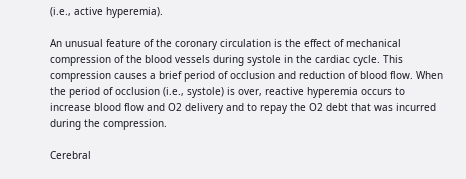(i.e., active hyperemia).

An unusual feature of the coronary circulation is the effect of mechanical compression of the blood vessels during systole in the cardiac cycle. This compression causes a brief period of occlusion and reduction of blood flow. When the period of occlusion (i.e., systole) is over, reactive hyperemia occurs to increase blood flow and O2 delivery and to repay the O2 debt that was incurred during the compression.

Cerebral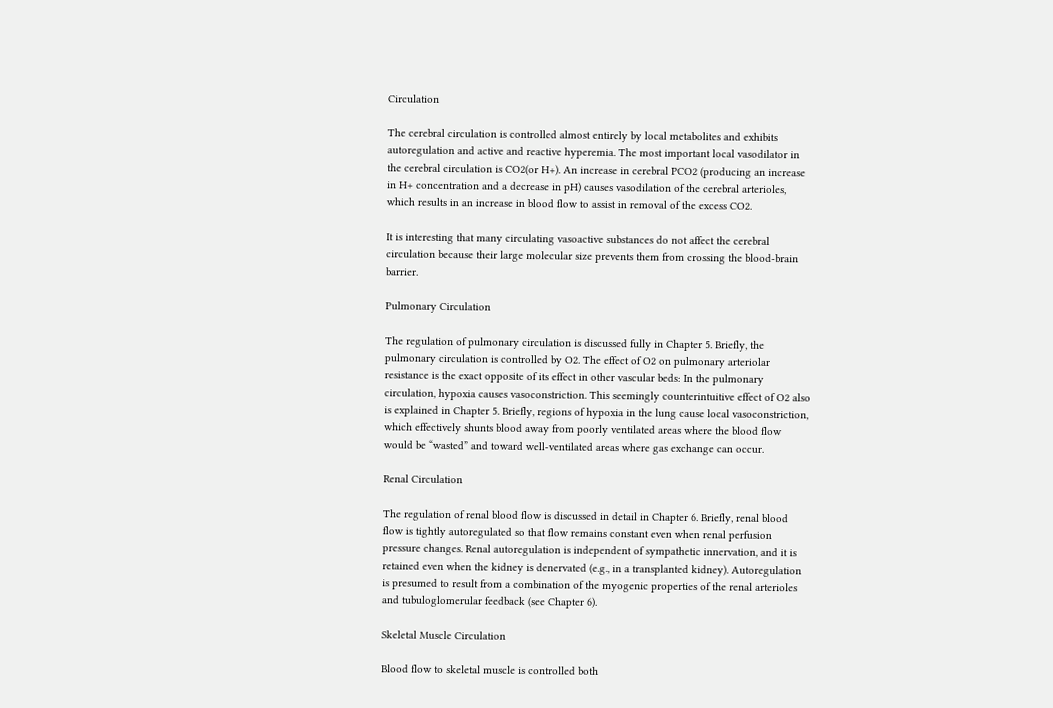Circulation

The cerebral circulation is controlled almost entirely by local metabolites and exhibits autoregulation and active and reactive hyperemia. The most important local vasodilator in the cerebral circulation is CO2(or H+). An increase in cerebral PCO2 (producing an increase in H+ concentration and a decrease in pH) causes vasodilation of the cerebral arterioles, which results in an increase in blood flow to assist in removal of the excess CO2.

It is interesting that many circulating vasoactive substances do not affect the cerebral circulation because their large molecular size prevents them from crossing the blood-brain barrier.

Pulmonary Circulation

The regulation of pulmonary circulation is discussed fully in Chapter 5. Briefly, the pulmonary circulation is controlled by O2. The effect of O2 on pulmonary arteriolar resistance is the exact opposite of its effect in other vascular beds: In the pulmonary circulation, hypoxia causes vasoconstriction. This seemingly counterintuitive effect of O2 also is explained in Chapter 5. Briefly, regions of hypoxia in the lung cause local vasoconstriction, which effectively shunts blood away from poorly ventilated areas where the blood flow would be “wasted” and toward well-ventilated areas where gas exchange can occur.

Renal Circulation

The regulation of renal blood flow is discussed in detail in Chapter 6. Briefly, renal blood flow is tightly autoregulated so that flow remains constant even when renal perfusion pressure changes. Renal autoregulation is independent of sympathetic innervation, and it is retained even when the kidney is denervated (e.g., in a transplanted kidney). Autoregulation is presumed to result from a combination of the myogenic properties of the renal arterioles and tubuloglomerular feedback (see Chapter 6).

Skeletal Muscle Circulation

Blood flow to skeletal muscle is controlled both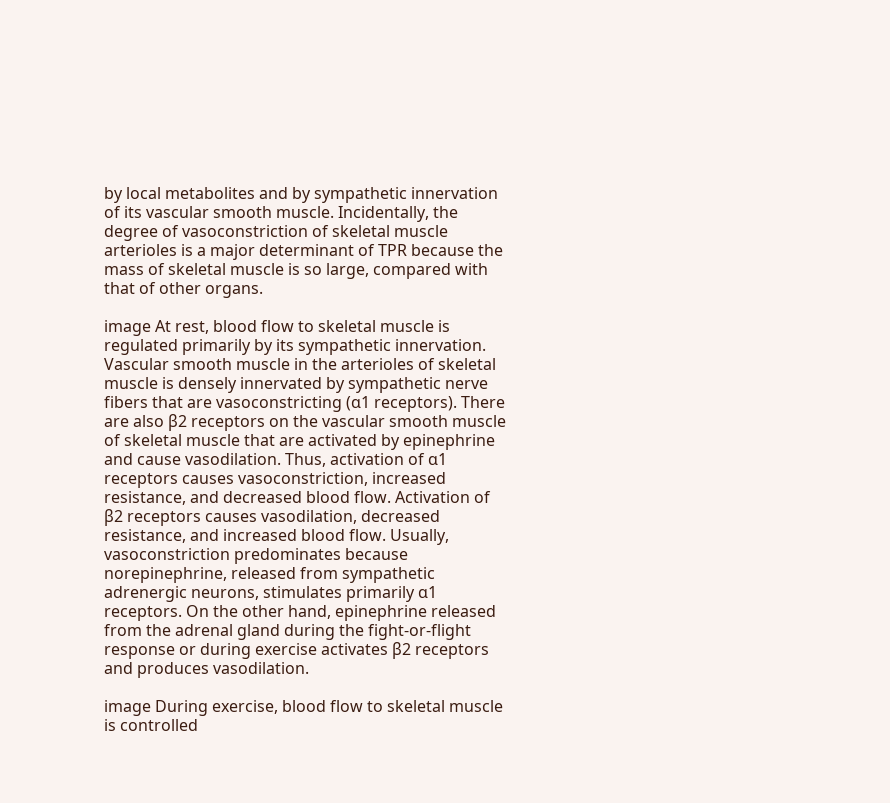by local metabolites and by sympathetic innervation of its vascular smooth muscle. Incidentally, the degree of vasoconstriction of skeletal muscle arterioles is a major determinant of TPR because the mass of skeletal muscle is so large, compared with that of other organs.

image At rest, blood flow to skeletal muscle is regulated primarily by its sympathetic innervation. Vascular smooth muscle in the arterioles of skeletal muscle is densely innervated by sympathetic nerve fibers that are vasoconstricting (α1 receptors). There are also β2 receptors on the vascular smooth muscle of skeletal muscle that are activated by epinephrine and cause vasodilation. Thus, activation of α1 receptors causes vasoconstriction, increased resistance, and decreased blood flow. Activation of β2 receptors causes vasodilation, decreased resistance, and increased blood flow. Usually, vasoconstriction predominates because norepinephrine, released from sympathetic adrenergic neurons, stimulates primarily α1 receptors. On the other hand, epinephrine released from the adrenal gland during the fight-or-flight response or during exercise activates β2 receptors and produces vasodilation.

image During exercise, blood flow to skeletal muscle is controlled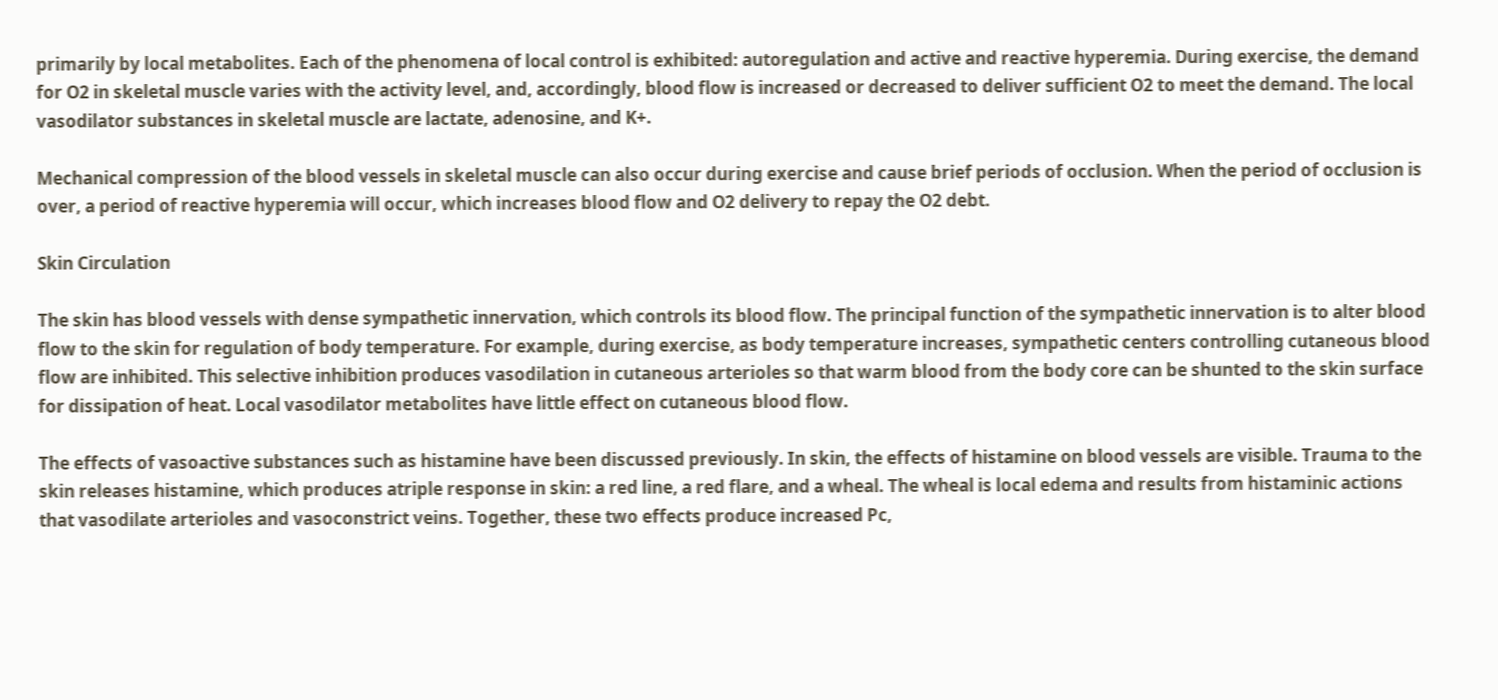primarily by local metabolites. Each of the phenomena of local control is exhibited: autoregulation and active and reactive hyperemia. During exercise, the demand for O2 in skeletal muscle varies with the activity level, and, accordingly, blood flow is increased or decreased to deliver sufficient O2 to meet the demand. The local vasodilator substances in skeletal muscle are lactate, adenosine, and K+.

Mechanical compression of the blood vessels in skeletal muscle can also occur during exercise and cause brief periods of occlusion. When the period of occlusion is over, a period of reactive hyperemia will occur, which increases blood flow and O2 delivery to repay the O2 debt.

Skin Circulation

The skin has blood vessels with dense sympathetic innervation, which controls its blood flow. The principal function of the sympathetic innervation is to alter blood flow to the skin for regulation of body temperature. For example, during exercise, as body temperature increases, sympathetic centers controlling cutaneous blood flow are inhibited. This selective inhibition produces vasodilation in cutaneous arterioles so that warm blood from the body core can be shunted to the skin surface for dissipation of heat. Local vasodilator metabolites have little effect on cutaneous blood flow.

The effects of vasoactive substances such as histamine have been discussed previously. In skin, the effects of histamine on blood vessels are visible. Trauma to the skin releases histamine, which produces atriple response in skin: a red line, a red flare, and a wheal. The wheal is local edema and results from histaminic actions that vasodilate arterioles and vasoconstrict veins. Together, these two effects produce increased Pc,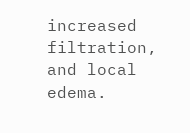increased filtration, and local edema.